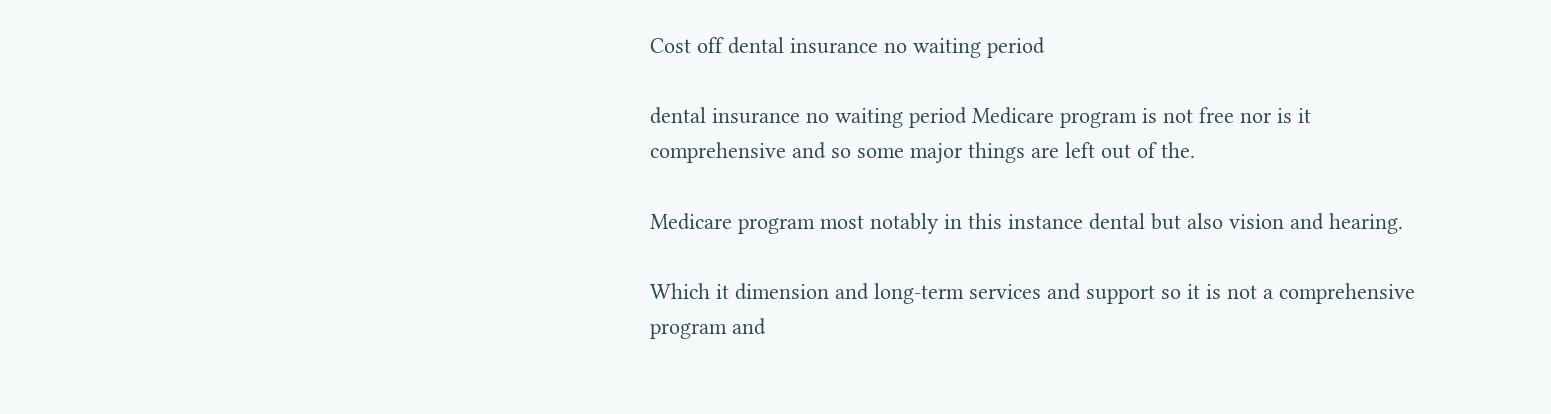Cost off dental insurance no waiting period

dental insurance no waiting period Medicare program is not free nor is it comprehensive and so some major things are left out of the.

Medicare program most notably in this instance dental but also vision and hearing.

Which it dimension and long-term services and support so it is not a comprehensive program and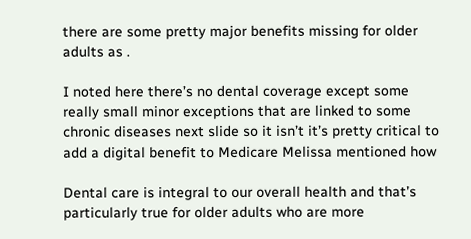there are some pretty major benefits missing for older adults as .

I noted here there’s no dental coverage except some really small minor exceptions that are linked to some chronic diseases next slide so it isn’t it’s pretty critical to add a digital benefit to Medicare Melissa mentioned how

Dental care is integral to our overall health and that’s particularly true for older adults who are more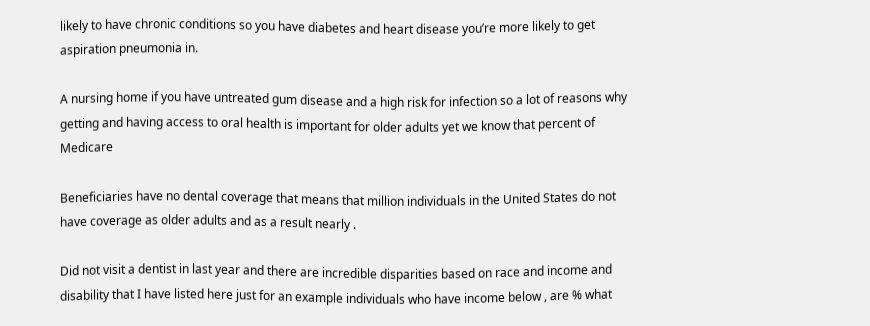likely to have chronic conditions so you have diabetes and heart disease you’re more likely to get aspiration pneumonia in.

A nursing home if you have untreated gum disease and a high risk for infection so a lot of reasons why getting and having access to oral health is important for older adults yet we know that percent of Medicare

Beneficiaries have no dental coverage that means that million individuals in the United States do not have coverage as older adults and as a result nearly .

Did not visit a dentist in last year and there are incredible disparities based on race and income and disability that I have listed here just for an example individuals who have income below , are % what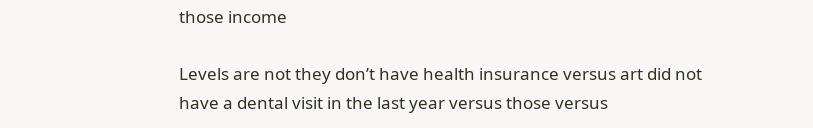those income

Levels are not they don’t have health insurance versus art did not have a dental visit in the last year versus those versus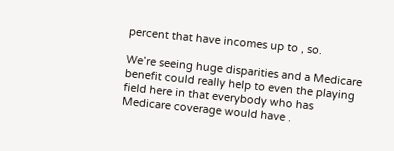percent that have incomes up to , so.

We’re seeing huge disparities and a Medicare benefit could really help to even the playing field here in that everybody who has Medicare coverage would have .